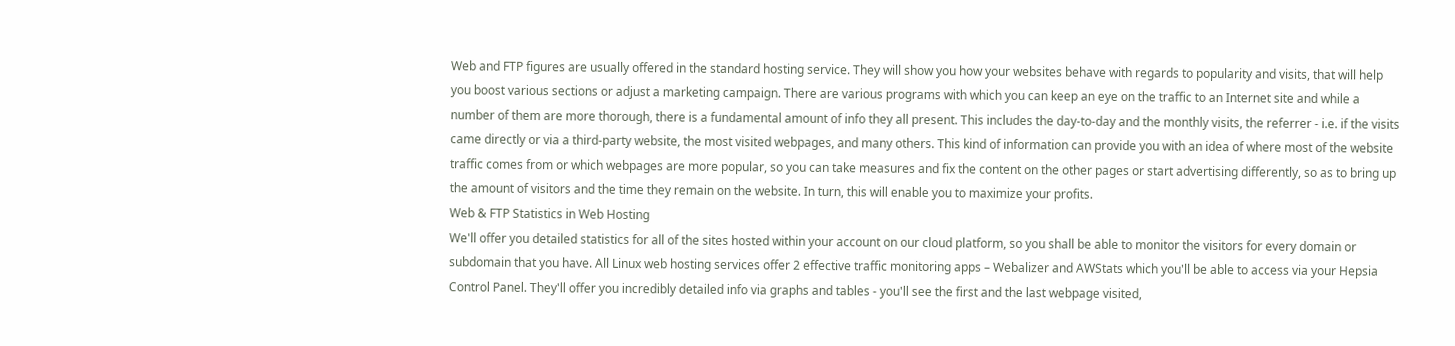Web and FTP figures are usually offered in the standard hosting service. They will show you how your websites behave with regards to popularity and visits, that will help you boost various sections or adjust a marketing campaign. There are various programs with which you can keep an eye on the traffic to an Internet site and while a number of them are more thorough, there is a fundamental amount of info they all present. This includes the day-to-day and the monthly visits, the referrer - i.e. if the visits came directly or via a third-party website, the most visited webpages, and many others. This kind of information can provide you with an idea of where most of the website traffic comes from or which webpages are more popular, so you can take measures and fix the content on the other pages or start advertising differently, so as to bring up the amount of visitors and the time they remain on the website. In turn, this will enable you to maximize your profits.
Web & FTP Statistics in Web Hosting
We'll offer you detailed statistics for all of the sites hosted within your account on our cloud platform, so you shall be able to monitor the visitors for every domain or subdomain that you have. All Linux web hosting services offer 2 effective traffic monitoring apps – Webalizer and AWStats which you'll be able to access via your Hepsia Control Panel. They'll offer you incredibly detailed info via graphs and tables - you'll see the first and the last webpage visited,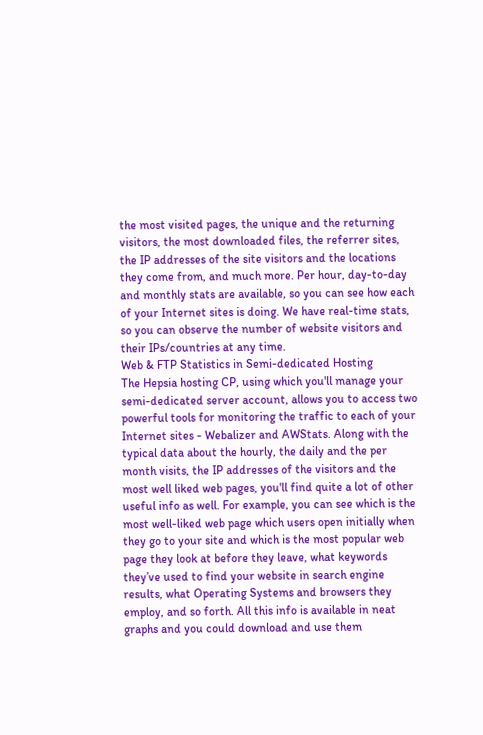the most visited pages, the unique and the returning visitors, the most downloaded files, the referrer sites, the IP addresses of the site visitors and the locations they come from, and much more. Per hour, day-to-day and monthly stats are available, so you can see how each of your Internet sites is doing. We have real-time stats, so you can observe the number of website visitors and their IPs/countries at any time.
Web & FTP Statistics in Semi-dedicated Hosting
The Hepsia hosting CP, using which you'll manage your semi-dedicated server account, allows you to access two powerful tools for monitoring the traffic to each of your Internet sites - Webalizer and AWStats. Along with the typical data about the hourly, the daily and the per month visits, the IP addresses of the visitors and the most well liked web pages, you'll find quite a lot of other useful info as well. For example, you can see which is the most well-liked web page which users open initially when they go to your site and which is the most popular web page they look at before they leave, what keywords they’ve used to find your website in search engine results, what Operating Systems and browsers they employ, and so forth. All this info is available in neat graphs and you could download and use them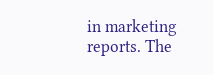in marketing reports. The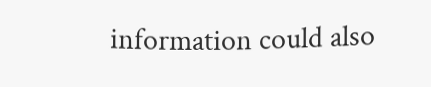information could also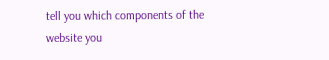tell you which components of the website you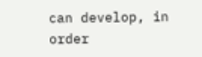can develop, in order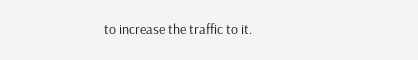to increase the traffic to it.